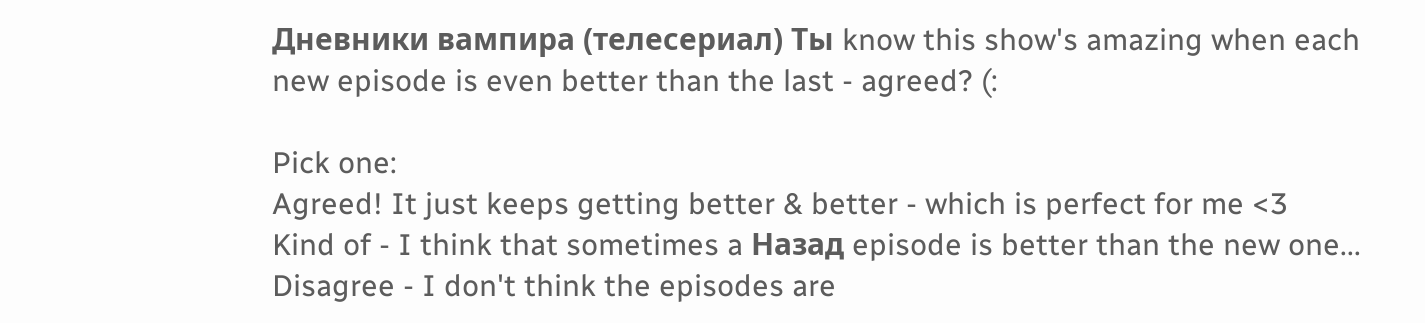Дневники вампира (телесериал) Ты know this show's amazing when each new episode is even better than the last - agreed? (:

Pick one:
Agreed! It just keeps getting better & better - which is perfect for me <3
Kind of - I think that sometimes a Назад episode is better than the new one...
Disagree - I don't think the episodes are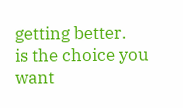getting better.
is the choice you want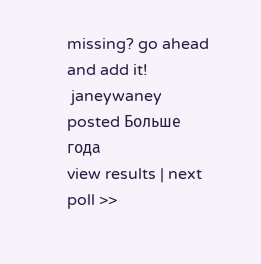missing? go ahead and add it!
 janeywaney posted Больше года
view results | next poll >>